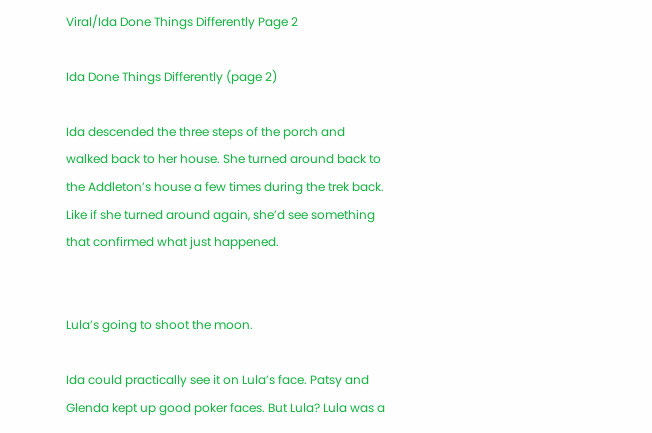Viral/Ida Done Things Differently Page 2

Ida Done Things Differently (page 2)

Ida descended the three steps of the porch and walked back to her house. She turned around back to the Addleton’s house a few times during the trek back. Like if she turned around again, she’d see something that confirmed what just happened.


Lula’s going to shoot the moon.

Ida could practically see it on Lula’s face. Patsy and Glenda kept up good poker faces. But Lula? Lula was a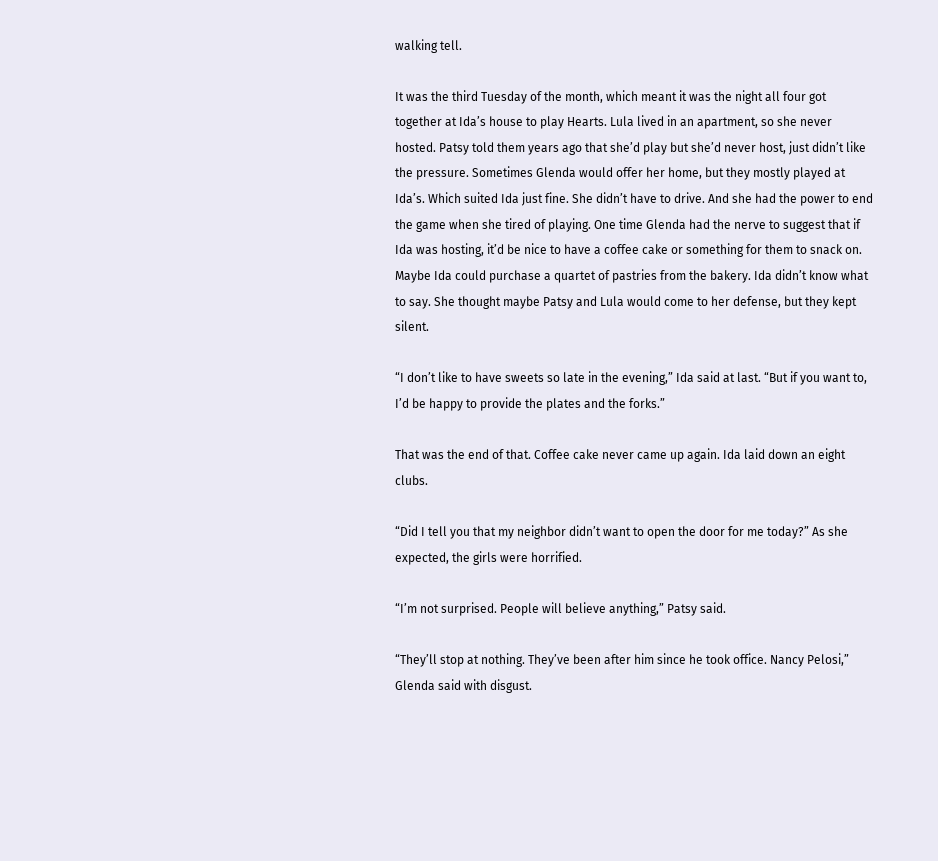walking tell.

It was the third Tuesday of the month, which meant it was the night all four got together at Ida’s house to play Hearts. Lula lived in an apartment, so she never hosted. Patsy told them years ago that she’d play but she’d never host, just didn’t like the pressure. Sometimes Glenda would offer her home, but they mostly played at Ida’s. Which suited Ida just fine. She didn’t have to drive. And she had the power to end the game when she tired of playing. One time Glenda had the nerve to suggest that if Ida was hosting, it’d be nice to have a coffee cake or something for them to snack on. Maybe Ida could purchase a quartet of pastries from the bakery. Ida didn’t know what to say. She thought maybe Patsy and Lula would come to her defense, but they kept silent.

“I don’t like to have sweets so late in the evening,” Ida said at last. “But if you want to, I’d be happy to provide the plates and the forks.”

That was the end of that. Coffee cake never came up again. Ida laid down an eight clubs.

“Did I tell you that my neighbor didn’t want to open the door for me today?” As she expected, the girls were horrified.

“I’m not surprised. People will believe anything,” Patsy said.

“They’ll stop at nothing. They’ve been after him since he took office. Nancy Pelosi,” Glenda said with disgust.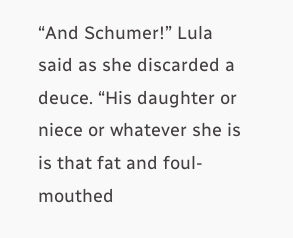“And Schumer!” Lula said as she discarded a deuce. “His daughter or niece or whatever she is is that fat and foul-mouthed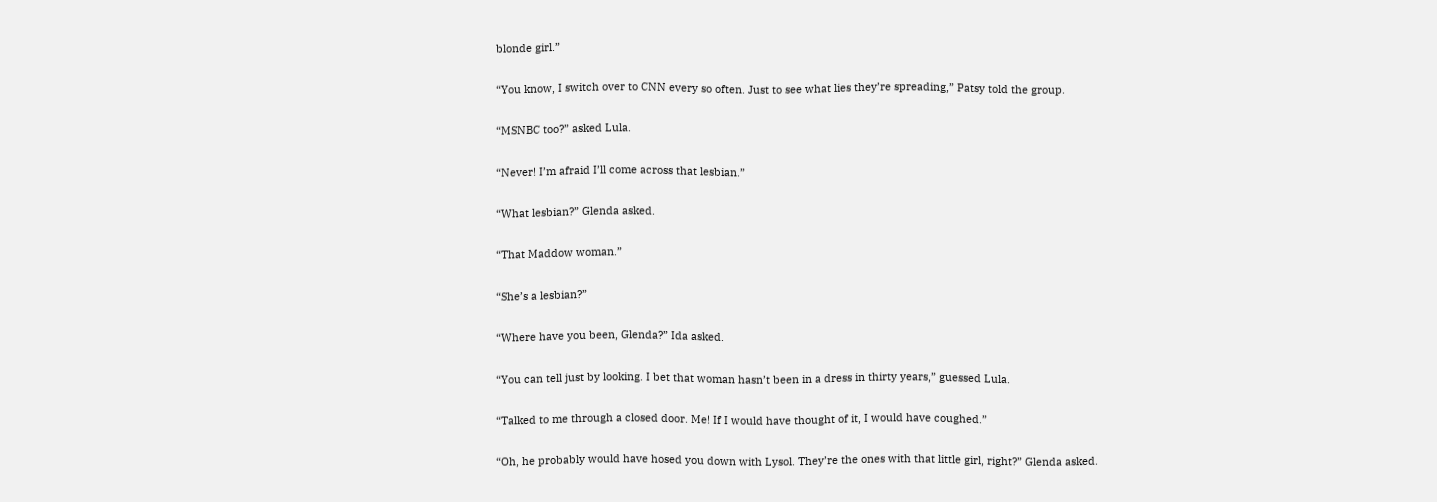blonde girl.”

“You know, I switch over to CNN every so often. Just to see what lies they’re spreading,” Patsy told the group.

“MSNBC too?” asked Lula.

“Never! I’m afraid I’ll come across that lesbian.”

“What lesbian?” Glenda asked.

“That Maddow woman.”

“She’s a lesbian?”

“Where have you been, Glenda?” Ida asked.

“You can tell just by looking. I bet that woman hasn’t been in a dress in thirty years,” guessed Lula.

“Talked to me through a closed door. Me! If I would have thought of it, I would have coughed.”

“Oh, he probably would have hosed you down with Lysol. They’re the ones with that little girl, right?” Glenda asked.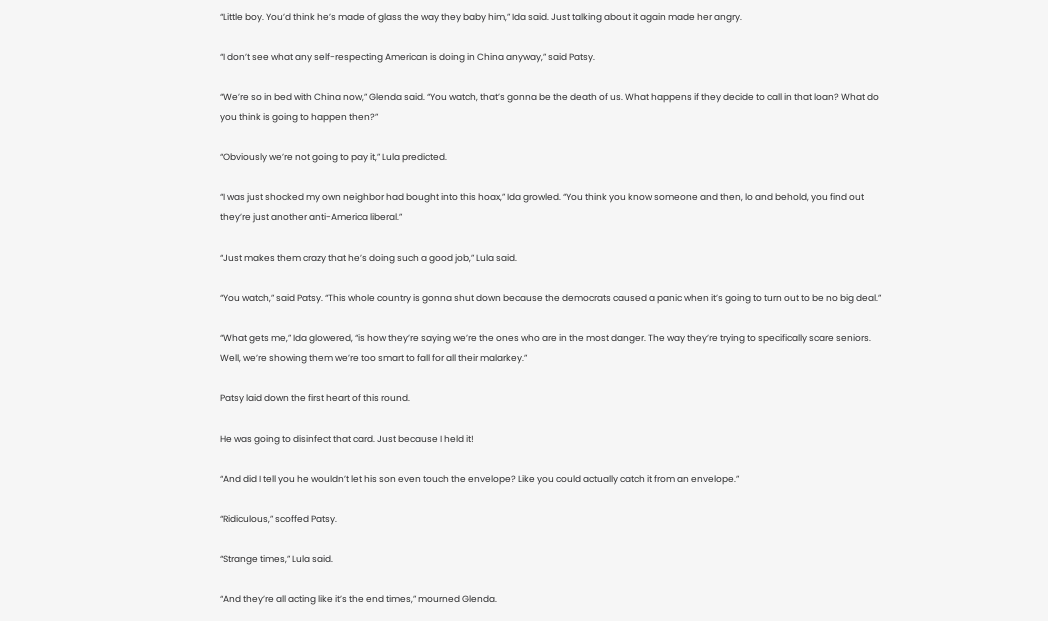“Little boy. You’d think he’s made of glass the way they baby him,” Ida said. Just talking about it again made her angry.

“I don’t see what any self-respecting American is doing in China anyway,” said Patsy.

“We’re so in bed with China now,” Glenda said. “You watch, that’s gonna be the death of us. What happens if they decide to call in that loan? What do you think is going to happen then?”

“Obviously we’re not going to pay it,” Lula predicted.

“I was just shocked my own neighbor had bought into this hoax,” Ida growled. “You think you know someone and then, lo and behold, you find out they’re just another anti-America liberal.”

“Just makes them crazy that he’s doing such a good job,” Lula said.

“You watch,” said Patsy. “This whole country is gonna shut down because the democrats caused a panic when it’s going to turn out to be no big deal.”

“What gets me,” Ida glowered, “is how they’re saying we’re the ones who are in the most danger. The way they’re trying to specifically scare seniors. Well, we’re showing them we’re too smart to fall for all their malarkey.”

Patsy laid down the first heart of this round.

He was going to disinfect that card. Just because I held it!

“And did I tell you he wouldn’t let his son even touch the envelope? Like you could actually catch it from an envelope.”

“Ridiculous,” scoffed Patsy.

“Strange times,” Lula said.

“And they’re all acting like it’s the end times,” mourned Glenda.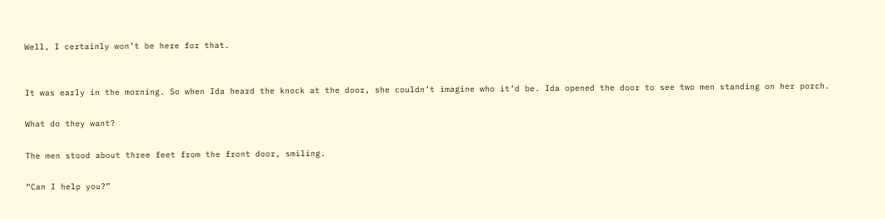Well, I certainly won’t be here for that.


It was early in the morning. So when Ida heard the knock at the door, she couldn’t imagine who it’d be. Ida opened the door to see two men standing on her porch.

What do they want?

The men stood about three feet from the front door, smiling.

“Can I help you?”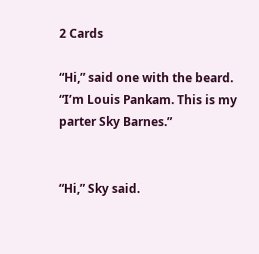2 Cards

“Hi,” said one with the beard. “I’m Louis Pankam. This is my parter Sky Barnes.”


“Hi,” Sky said.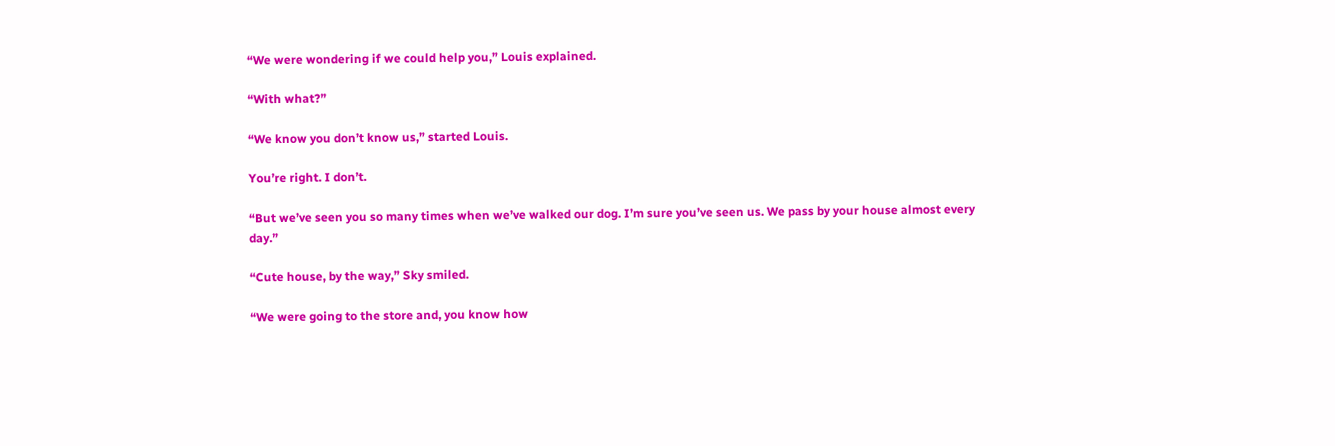“We were wondering if we could help you,” Louis explained.

“With what?”

“We know you don’t know us,” started Louis.

You’re right. I don’t.

“But we’ve seen you so many times when we’ve walked our dog. I’m sure you’ve seen us. We pass by your house almost every day.”

“Cute house, by the way,” Sky smiled.

“We were going to the store and, you know how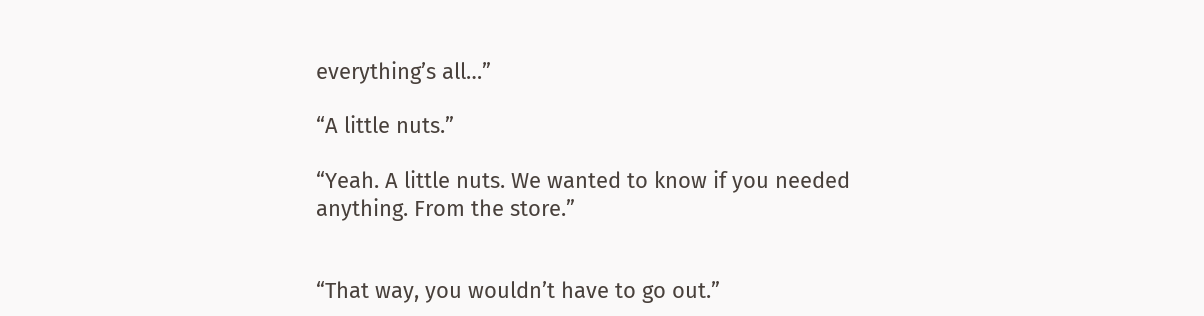everything’s all…”

“A little nuts.”

“Yeah. A little nuts. We wanted to know if you needed anything. From the store.”


“That way, you wouldn’t have to go out.”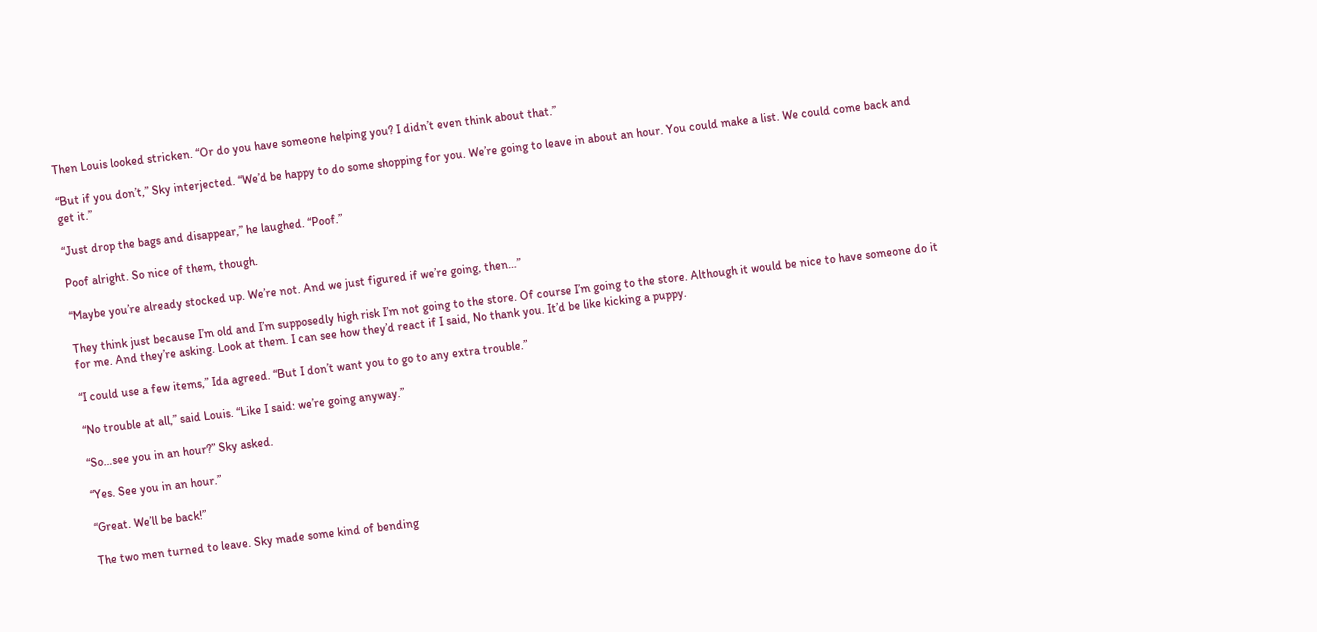Then Louis looked stricken. “Or do you have someone helping you? I didn’t even think about that.”

“But if you don’t,” Sky interjected. “We’d be happy to do some shopping for you. We’re going to leave in about an hour. You could make a list. We could come back and get it.”

“Just drop the bags and disappear,” he laughed. “Poof.”

Poof alright. So nice of them, though.

“Maybe you’re already stocked up. We’re not. And we just figured if we’re going, then…”

They think just because I’m old and I’m supposedly high risk I’m not going to the store. Of course I’m going to the store. Although it would be nice to have someone do it for me. And they’re asking. Look at them. I can see how they’d react if I said, No thank you. It’d be like kicking a puppy.

“I could use a few items,” Ida agreed. “But I don’t want you to go to any extra trouble.”

“No trouble at all,” said Louis. “Like I said: we’re going anyway.”

“So…see you in an hour?” Sky asked.

“Yes. See you in an hour.”

“Great. We’ll be back!”

The two men turned to leave. Sky made some kind of bending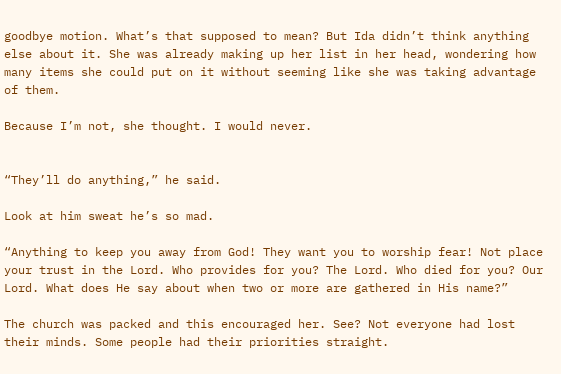goodbye motion. What’s that supposed to mean? But Ida didn’t think anything else about it. She was already making up her list in her head, wondering how many items she could put on it without seeming like she was taking advantage of them.

Because I’m not, she thought. I would never.


“They’ll do anything,” he said.

Look at him sweat he’s so mad.

“Anything to keep you away from God! They want you to worship fear! Not place your trust in the Lord. Who provides for you? The Lord. Who died for you? Our Lord. What does He say about when two or more are gathered in His name?”

The church was packed and this encouraged her. See? Not everyone had lost their minds. Some people had their priorities straight.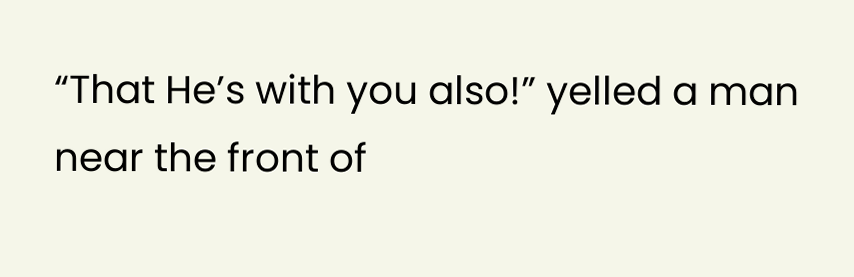“That He’s with you also!” yelled a man near the front of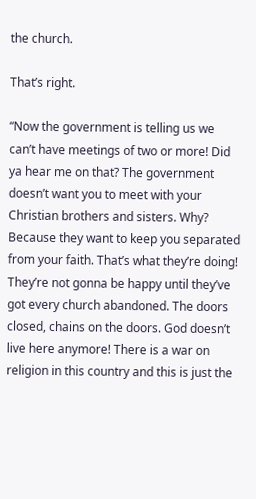the church.

That’s right.

“Now the government is telling us we can’t have meetings of two or more! Did ya hear me on that? The government doesn’t want you to meet with your Christian brothers and sisters. Why? Because they want to keep you separated from your faith. That’s what they’re doing! They’re not gonna be happy until they’ve got every church abandoned. The doors closed, chains on the doors. God doesn’t live here anymore! There is a war on religion in this country and this is just the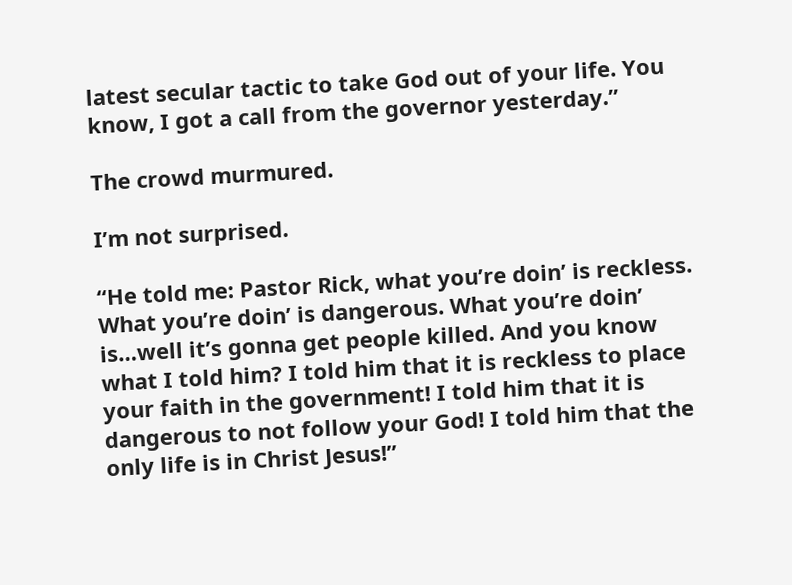latest secular tactic to take God out of your life. You know, I got a call from the governor yesterday.”

The crowd murmured.

I’m not surprised.

“He told me: Pastor Rick, what you’re doin’ is reckless. What you’re doin’ is dangerous. What you’re doin’ is…well it’s gonna get people killed. And you know what I told him? I told him that it is reckless to place your faith in the government! I told him that it is dangerous to not follow your God! I told him that the only life is in Christ Jesus!”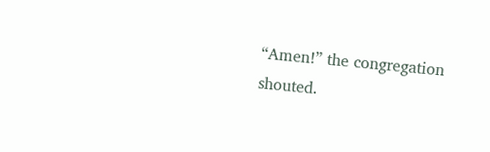“Amen!” the congregation shouted.